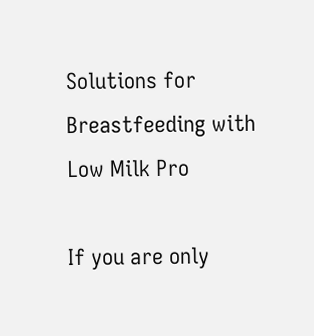Solutions for Breastfeeding with Low Milk Pro

If you are only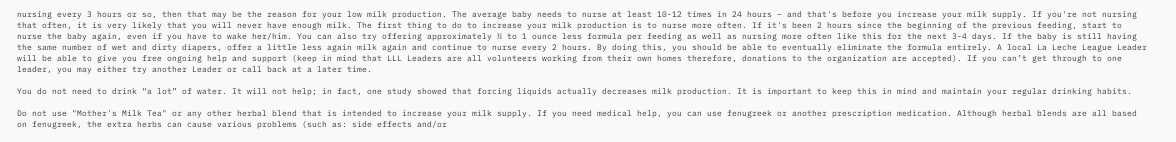nursing every 3 hours or so, then that may be the reason for your low milk production. The average baby needs to nurse at least 10-12 times in 24 hours – and that's before you increase your milk supply. If you're not nursing that often, it is very likely that you will never have enough milk. The first thing to do to increase your milk production is to nurse more often. If it's been 2 hours since the beginning of the previous feeding, start to nurse the baby again, even if you have to wake her/him. You can also try offering approximately ½ to 1 ounce less formula per feeding as well as nursing more often like this for the next 3-4 days. If the baby is still having the same number of wet and dirty diapers, offer a little less again milk again and continue to nurse every 2 hours. By doing this, you should be able to eventually eliminate the formula entirely. A local La Leche League Leader will be able to give you free ongoing help and support (keep in mind that LLL Leaders are all volunteers working from their own homes therefore, donations to the organization are accepted). If you can’t get through to one leader, you may either try another Leader or call back at a later time.

You do not need to drink “a lot” of water. It will not help; in fact, one study showed that forcing liquids actually decreases milk production. It is important to keep this in mind and maintain your regular drinking habits.

Do not use "Mother's Milk Tea" or any other herbal blend that is intended to increase your milk supply. If you need medical help, you can use fenugreek or another prescription medication. Although herbal blends are all based on fenugreek, the extra herbs can cause various problems (such as: side effects and/or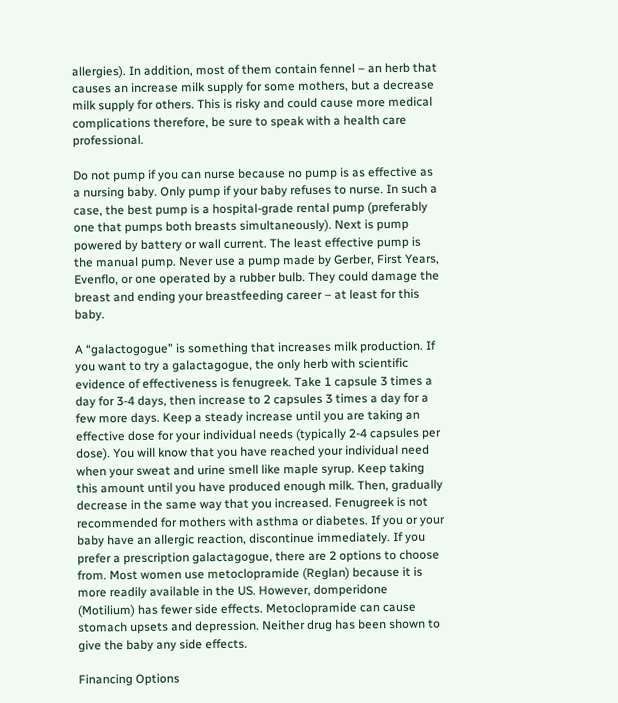allergies). In addition, most of them contain fennel – an herb that causes an increase milk supply for some mothers, but a decrease milk supply for others. This is risky and could cause more medical complications therefore, be sure to speak with a health care professional.

Do not pump if you can nurse because no pump is as effective as a nursing baby. Only pump if your baby refuses to nurse. In such a case, the best pump is a hospital-grade rental pump (preferably one that pumps both breasts simultaneously). Next is pump powered by battery or wall current. The least effective pump is the manual pump. Never use a pump made by Gerber, First Years, Evenflo, or one operated by a rubber bulb. They could damage the breast and ending your breastfeeding career – at least for this baby.

A “galactogogue” is something that increases milk production. If you want to try a galactagogue, the only herb with scientific evidence of effectiveness is fenugreek. Take 1 capsule 3 times a day for 3-4 days, then increase to 2 capsules 3 times a day for a few more days. Keep a steady increase until you are taking an effective dose for your individual needs (typically 2-4 capsules per dose). You will know that you have reached your individual need when your sweat and urine smell like maple syrup. Keep taking this amount until you have produced enough milk. Then, gradually decrease in the same way that you increased. Fenugreek is not recommended for mothers with asthma or diabetes. If you or your baby have an allergic reaction, discontinue immediately. If you prefer a prescription galactagogue, there are 2 options to choose from. Most women use metoclopramide (Reglan) because it is more readily available in the US. However, domperidone (Motilium) has fewer side effects. Metoclopramide can cause stomach upsets and depression. Neither drug has been shown to give the baby any side effects.

Financing Options